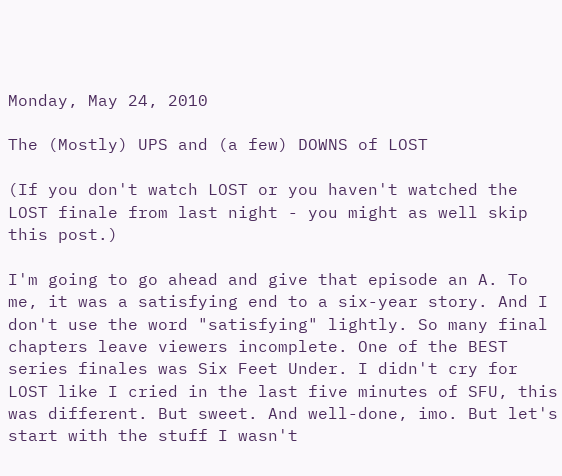Monday, May 24, 2010

The (Mostly) UPS and (a few) DOWNS of LOST

(If you don't watch LOST or you haven't watched the LOST finale from last night - you might as well skip this post.)

I'm going to go ahead and give that episode an A. To me, it was a satisfying end to a six-year story. And I don't use the word "satisfying" lightly. So many final chapters leave viewers incomplete. One of the BEST series finales was Six Feet Under. I didn't cry for LOST like I cried in the last five minutes of SFU, this was different. But sweet. And well-done, imo. But let's start with the stuff I wasn't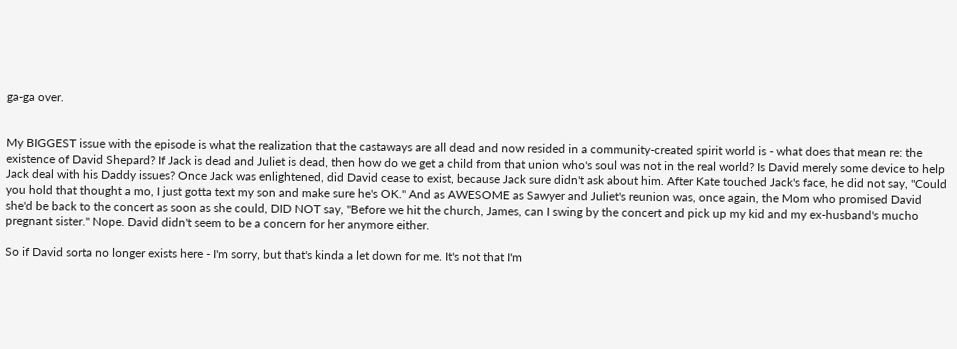ga-ga over.


My BIGGEST issue with the episode is what the realization that the castaways are all dead and now resided in a community-created spirit world is - what does that mean re: the existence of David Shepard? If Jack is dead and Juliet is dead, then how do we get a child from that union who's soul was not in the real world? Is David merely some device to help Jack deal with his Daddy issues? Once Jack was enlightened, did David cease to exist, because Jack sure didn't ask about him. After Kate touched Jack's face, he did not say, "Could you hold that thought a mo, I just gotta text my son and make sure he's OK." And as AWESOME as Sawyer and Juliet's reunion was, once again, the Mom who promised David she'd be back to the concert as soon as she could, DID NOT say, "Before we hit the church, James, can I swing by the concert and pick up my kid and my ex-husband's mucho pregnant sister." Nope. David didn't seem to be a concern for her anymore either.

So if David sorta no longer exists here - I'm sorry, but that's kinda a let down for me. It's not that I'm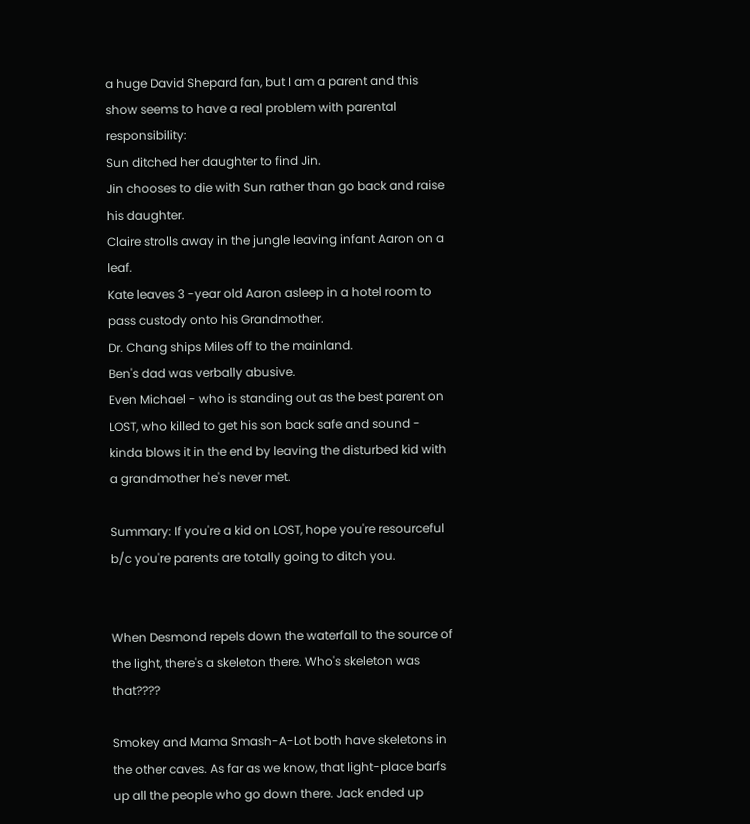a huge David Shepard fan, but I am a parent and this show seems to have a real problem with parental responsibility:
Sun ditched her daughter to find Jin.
Jin chooses to die with Sun rather than go back and raise his daughter.
Claire strolls away in the jungle leaving infant Aaron on a leaf.
Kate leaves 3 -year old Aaron asleep in a hotel room to pass custody onto his Grandmother.
Dr. Chang ships Miles off to the mainland.
Ben's dad was verbally abusive.
Even Michael - who is standing out as the best parent on LOST, who killed to get his son back safe and sound - kinda blows it in the end by leaving the disturbed kid with a grandmother he's never met.

Summary: If you're a kid on LOST, hope you're resourceful b/c you're parents are totally going to ditch you.


When Desmond repels down the waterfall to the source of the light, there's a skeleton there. Who's skeleton was that????

Smokey and Mama Smash-A-Lot both have skeletons in the other caves. As far as we know, that light-place barfs up all the people who go down there. Jack ended up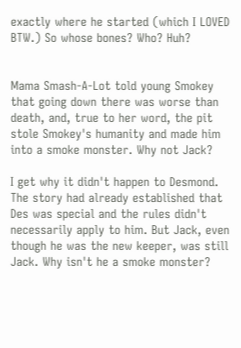exactly where he started (which I LOVED BTW.) So whose bones? Who? Huh?


Mama Smash-A-Lot told young Smokey that going down there was worse than death, and, true to her word, the pit stole Smokey's humanity and made him into a smoke monster. Why not Jack?

I get why it didn't happen to Desmond. The story had already established that Des was special and the rules didn't necessarily apply to him. But Jack, even though he was the new keeper, was still Jack. Why isn't he a smoke monster?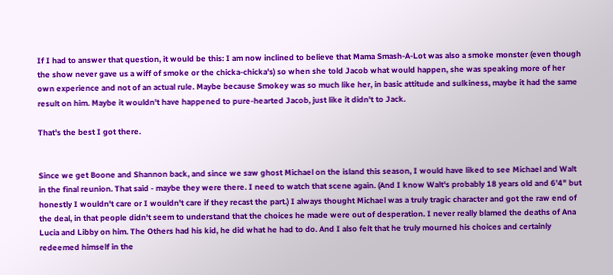If I had to answer that question, it would be this: I am now inclined to believe that Mama Smash-A-Lot was also a smoke monster (even though the show never gave us a wiff of smoke or the chicka-chicka's) so when she told Jacob what would happen, she was speaking more of her own experience and not of an actual rule. Maybe because Smokey was so much like her, in basic attitude and sulkiness, maybe it had the same result on him. Maybe it wouldn't have happened to pure-hearted Jacob, just like it didn't to Jack.

That's the best I got there.


Since we get Boone and Shannon back, and since we saw ghost Michael on the island this season, I would have liked to see Michael and Walt in the final reunion. That said - maybe they were there. I need to watch that scene again. (And I know Walt's probably 18 years old and 6'4" but honestly I wouldn't care or I wouldn't care if they recast the part.) I always thought Michael was a truly tragic character and got the raw end of the deal, in that people didn't seem to understand that the choices he made were out of desperation. I never really blamed the deaths of Ana Lucia and Libby on him. The Others had his kid, he did what he had to do. And I also felt that he truly mourned his choices and certainly redeemed himself in the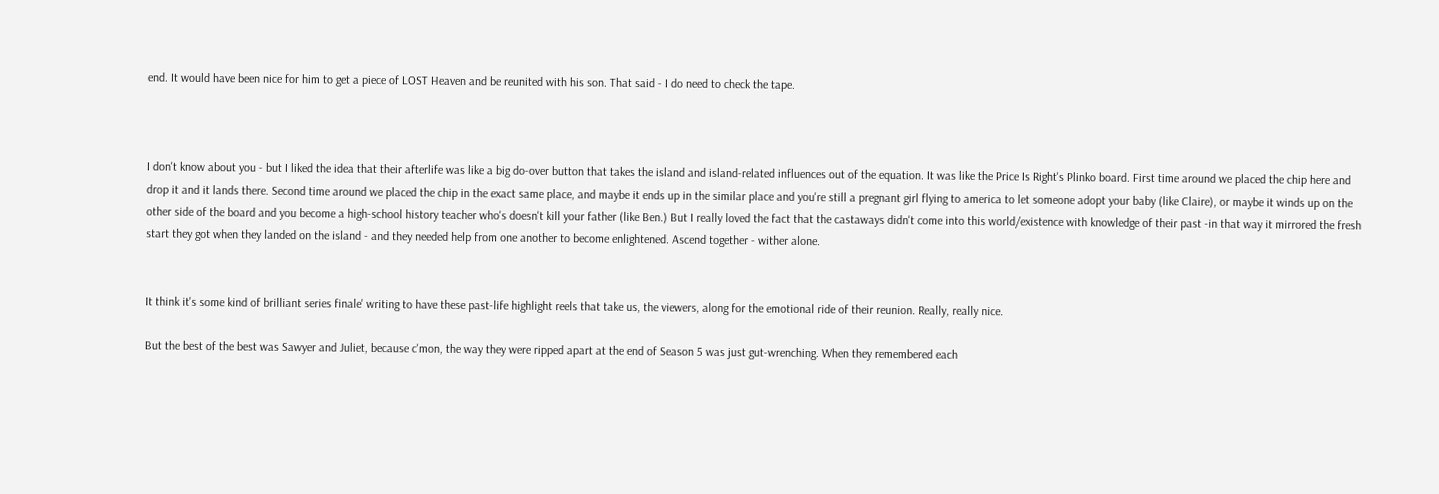end. It would have been nice for him to get a piece of LOST Heaven and be reunited with his son. That said - I do need to check the tape.



I don't know about you - but I liked the idea that their afterlife was like a big do-over button that takes the island and island-related influences out of the equation. It was like the Price Is Right's Plinko board. First time around we placed the chip here and drop it and it lands there. Second time around we placed the chip in the exact same place, and maybe it ends up in the similar place and you're still a pregnant girl flying to america to let someone adopt your baby (like Claire), or maybe it winds up on the other side of the board and you become a high-school history teacher who's doesn't kill your father (like Ben.) But I really loved the fact that the castaways didn't come into this world/existence with knowledge of their past -in that way it mirrored the fresh start they got when they landed on the island - and they needed help from one another to become enlightened. Ascend together - wither alone.


It think it's some kind of brilliant series finale' writing to have these past-life highlight reels that take us, the viewers, along for the emotional ride of their reunion. Really, really nice.

But the best of the best was Sawyer and Juliet, because c'mon, the way they were ripped apart at the end of Season 5 was just gut-wrenching. When they remembered each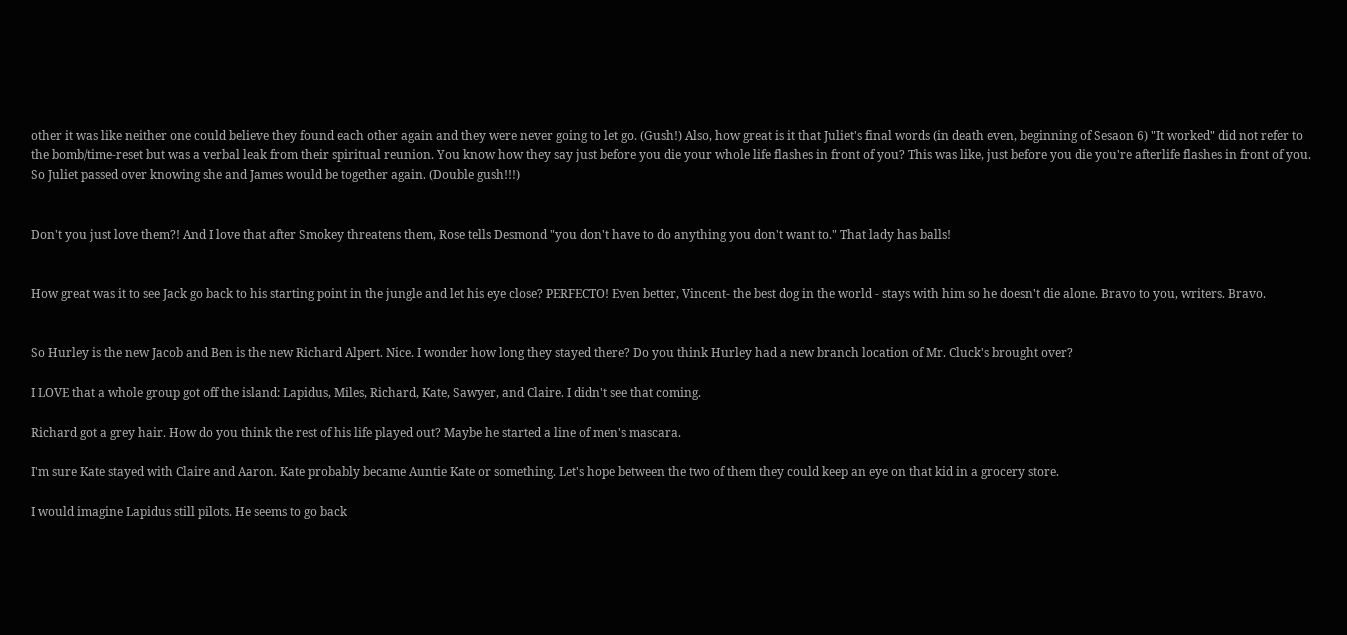other it was like neither one could believe they found each other again and they were never going to let go. (Gush!) Also, how great is it that Juliet's final words (in death even, beginning of Sesaon 6) "It worked" did not refer to the bomb/time-reset but was a verbal leak from their spiritual reunion. You know how they say just before you die your whole life flashes in front of you? This was like, just before you die you're afterlife flashes in front of you. So Juliet passed over knowing she and James would be together again. (Double gush!!!)


Don't you just love them?! And I love that after Smokey threatens them, Rose tells Desmond "you don't have to do anything you don't want to." That lady has balls!


How great was it to see Jack go back to his starting point in the jungle and let his eye close? PERFECTO! Even better, Vincent- the best dog in the world - stays with him so he doesn't die alone. Bravo to you, writers. Bravo.


So Hurley is the new Jacob and Ben is the new Richard Alpert. Nice. I wonder how long they stayed there? Do you think Hurley had a new branch location of Mr. Cluck's brought over?

I LOVE that a whole group got off the island: Lapidus, Miles, Richard, Kate, Sawyer, and Claire. I didn't see that coming.

Richard got a grey hair. How do you think the rest of his life played out? Maybe he started a line of men's mascara.

I'm sure Kate stayed with Claire and Aaron. Kate probably became Auntie Kate or something. Let's hope between the two of them they could keep an eye on that kid in a grocery store.

I would imagine Lapidus still pilots. He seems to go back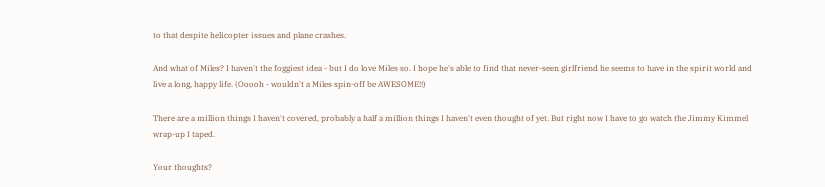to that despite helicopter issues and plane crashes.

And what of Miles? I haven't the foggiest idea - but I do love Miles so. I hope he's able to find that never-seen girlfriend he seems to have in the spirit world and live a long, happy life. (Ooooh - wouldn't a Miles spin-off be AWESOME!!)

There are a million things I haven't covered, probably a half a million things I haven't even thought of yet. But right now I have to go watch the Jimmy Kimmel wrap-up I taped.

Your thoughts?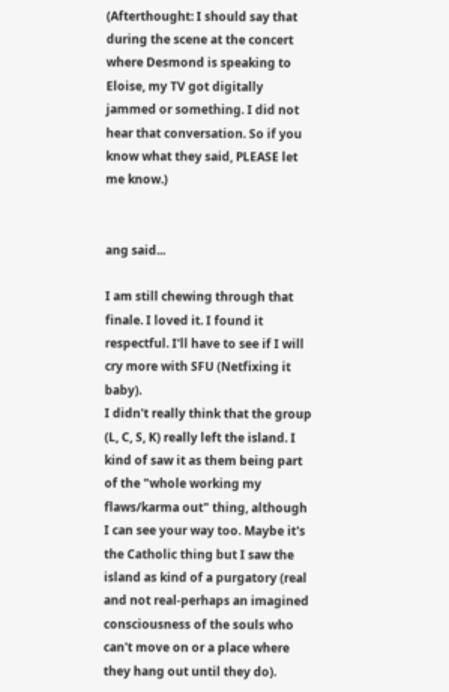(Afterthought: I should say that during the scene at the concert where Desmond is speaking to Eloise, my TV got digitally jammed or something. I did not hear that conversation. So if you know what they said, PLEASE let me know.)


ang said...

I am still chewing through that finale. I loved it. I found it respectful. I'll have to see if I will cry more with SFU (Netfixing it baby).
I didn't really think that the group (L, C, S, K) really left the island. I kind of saw it as them being part of the "whole working my flaws/karma out" thing, although I can see your way too. Maybe it's the Catholic thing but I saw the island as kind of a purgatory (real and not real-perhaps an imagined consciousness of the souls who can't move on or a place where they hang out until they do).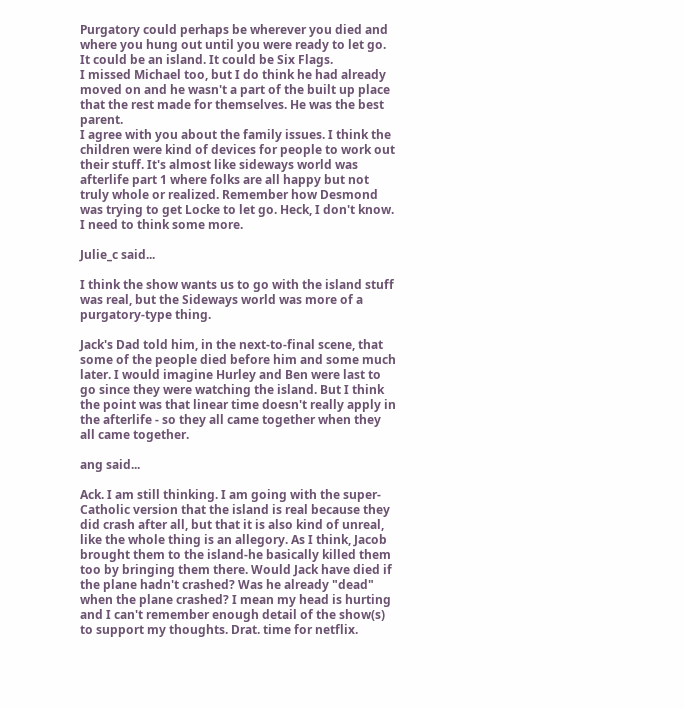Purgatory could perhaps be wherever you died and where you hung out until you were ready to let go. It could be an island. It could be Six Flags.
I missed Michael too, but I do think he had already moved on and he wasn't a part of the built up place that the rest made for themselves. He was the best parent.
I agree with you about the family issues. I think the children were kind of devices for people to work out their stuff. It's almost like sideways world was afterlife part 1 where folks are all happy but not truly whole or realized. Remember how Desmond was trying to get Locke to let go. Heck, I don't know. I need to think some more.

Julie_c said...

I think the show wants us to go with the island stuff was real, but the Sideways world was more of a purgatory-type thing.

Jack's Dad told him, in the next-to-final scene, that some of the people died before him and some much later. I would imagine Hurley and Ben were last to go since they were watching the island. But I think the point was that linear time doesn't really apply in the afterlife - so they all came together when they all came together.

ang said...

Ack. I am still thinking. I am going with the super-Catholic version that the island is real because they did crash after all, but that it is also kind of unreal, like the whole thing is an allegory. As I think, Jacob brought them to the island-he basically killed them too by bringing them there. Would Jack have died if the plane hadn't crashed? Was he already "dead" when the plane crashed? I mean my head is hurting and I can't remember enough detail of the show(s) to support my thoughts. Drat. time for netflix.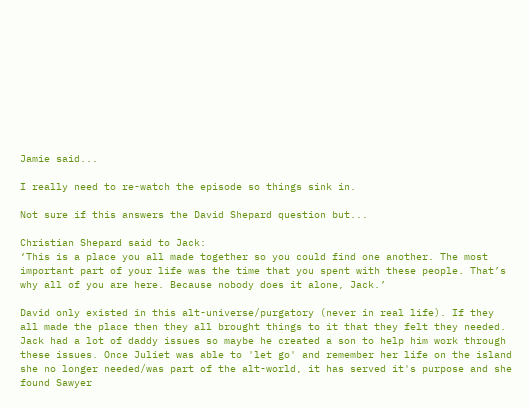Jamie said...

I really need to re-watch the episode so things sink in.

Not sure if this answers the David Shepard question but...

Christian Shepard said to Jack:
‘This is a place you all made together so you could find one another. The most important part of your life was the time that you spent with these people. That’s why all of you are here. Because nobody does it alone, Jack.’

David only existed in this alt-universe/purgatory (never in real life). If they all made the place then they all brought things to it that they felt they needed. Jack had a lot of daddy issues so maybe he created a son to help him work through these issues. Once Juliet was able to 'let go' and remember her life on the island she no longer needed/was part of the alt-world, it has served it's purpose and she found Sawyer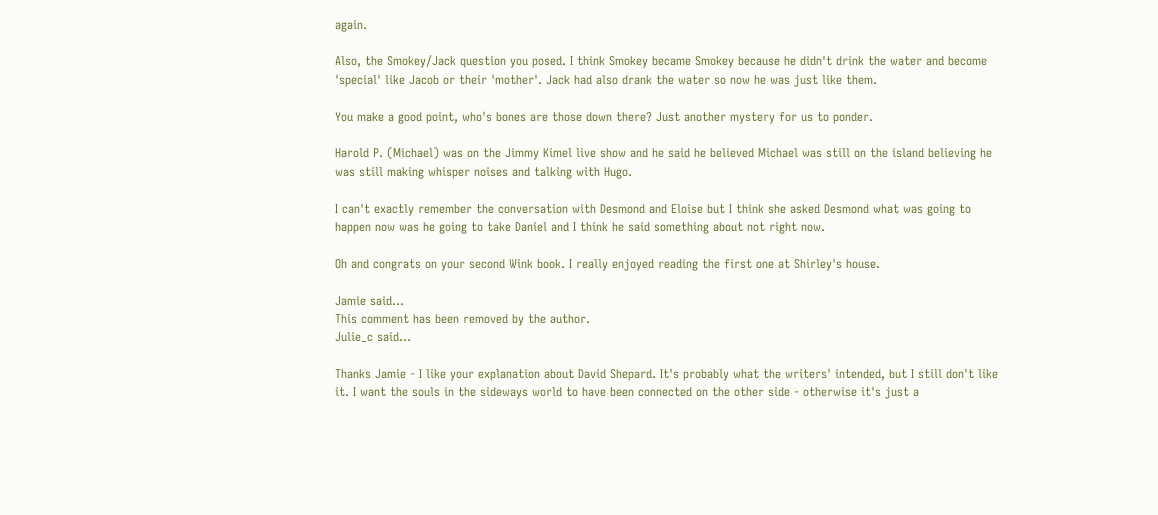again.

Also, the Smokey/Jack question you posed. I think Smokey became Smokey because he didn't drink the water and become 'special' like Jacob or their 'mother'. Jack had also drank the water so now he was just like them.

You make a good point, who's bones are those down there? Just another mystery for us to ponder.

Harold P. (Michael) was on the Jimmy Kimel live show and he said he believed Michael was still on the island believing he was still making whisper noises and talking with Hugo.

I can't exactly remember the conversation with Desmond and Eloise but I think she asked Desmond what was going to happen now was he going to take Daniel and I think he said something about not right now.

Oh and congrats on your second Wink book. I really enjoyed reading the first one at Shirley's house.

Jamie said...
This comment has been removed by the author.
Julie_c said...

Thanks Jamie - I like your explanation about David Shepard. It's probably what the writers' intended, but I still don't like it. I want the souls in the sideways world to have been connected on the other side - otherwise it's just a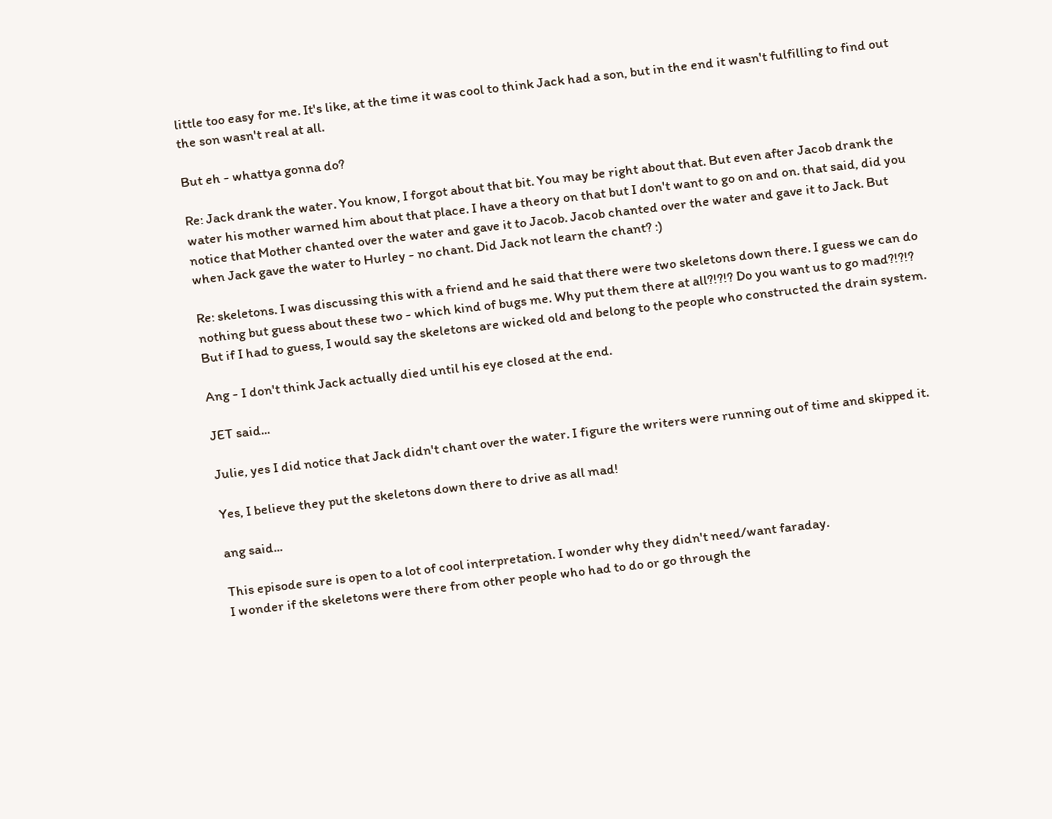little too easy for me. It's like, at the time it was cool to think Jack had a son, but in the end it wasn't fulfilling to find out the son wasn't real at all.

But eh - whattya gonna do?

Re: Jack drank the water. You know, I forgot about that bit. You may be right about that. But even after Jacob drank the water his mother warned him about that place. I have a theory on that but I don't want to go on and on. that said, did you notice that Mother chanted over the water and gave it to Jacob. Jacob chanted over the water and gave it to Jack. But when Jack gave the water to Hurley - no chant. Did Jack not learn the chant? :)

Re: skeletons. I was discussing this with a friend and he said that there were two skeletons down there. I guess we can do nothing but guess about these two - which kind of bugs me. Why put them there at all?!?!? Do you want us to go mad?!?!? But if I had to guess, I would say the skeletons are wicked old and belong to the people who constructed the drain system.

Ang - I don't think Jack actually died until his eye closed at the end.

JET said...

Julie, yes I did notice that Jack didn't chant over the water. I figure the writers were running out of time and skipped it.

Yes, I believe they put the skeletons down there to drive as all mad!

ang said...

This episode sure is open to a lot of cool interpretation. I wonder why they didn't need/want faraday.
I wonder if the skeletons were there from other people who had to do or go through the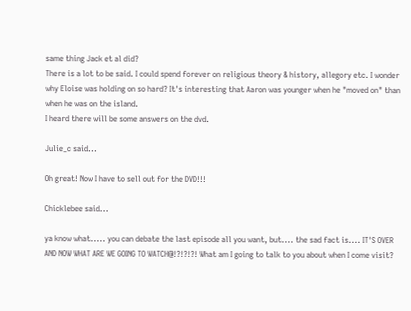same thing Jack et al did?
There is a lot to be said. I could spend forever on religious theory & history, allegory etc. I wonder why Eloise was holding on so hard? It's interesting that Aaron was younger when he "moved on" than when he was on the island.
I heard there will be some answers on the dvd.

Julie_c said...

Oh great! Now I have to sell out for the DVD!!!

Chicklebee said...

ya know what..... you can debate the last episode all you want, but.... the sad fact is.... IT'S OVER AND NOW WHAT ARE WE GOING TO WATCH@!?!?!?! What am I going to talk to you about when I come visit?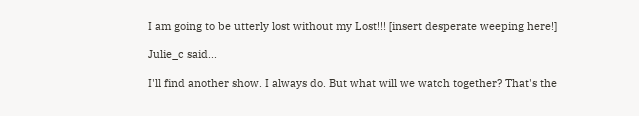I am going to be utterly lost without my Lost!!! [insert desperate weeping here!]

Julie_c said...

I'll find another show. I always do. But what will we watch together? That's the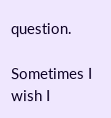question.

Sometimes I wish I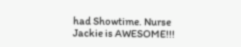had Showtime. Nurse Jackie is AWESOME!!!